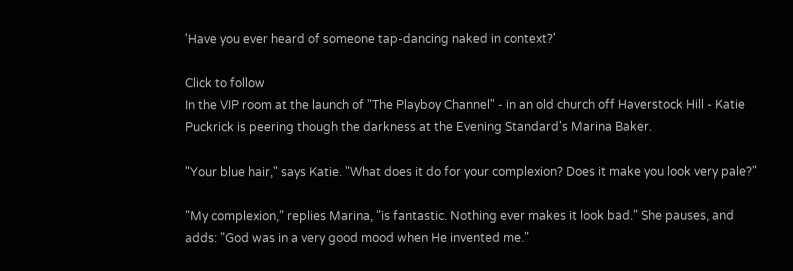'Have you ever heard of someone tap-dancing naked in context?'

Click to follow
In the VIP room at the launch of "The Playboy Channel" - in an old church off Haverstock Hill - Katie Puckrick is peering though the darkness at the Evening Standard's Marina Baker.

"Your blue hair," says Katie. "What does it do for your complexion? Does it make you look very pale?"

"My complexion," replies Marina, "is fantastic. Nothing ever makes it look bad." She pauses, and adds: "God was in a very good mood when He invented me."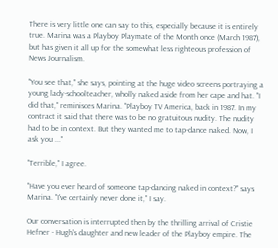There is very little one can say to this, especially because it is entirely true. Marina was a Playboy Playmate of the Month once (March 1987), but has given it all up for the somewhat less righteous profession of News Journalism.

"You see that," she says, pointing at the huge video screens portraying a young lady-schoolteacher, wholly naked aside from her cape and hat. "I did that," reminisces Marina. "Playboy TV America, back in 1987. In my contract it said that there was to be no gratuitous nudity. The nudity had to be in context. But they wanted me to tap-dance naked. Now, I ask you ..."

"Terrible," I agree.

"Have you ever heard of someone tap-dancing naked in context?" says Marina. "I've certainly never done it," I say.

Our conversation is interrupted then by the thrilling arrival of Cristie Hefner - Hugh's daughter and new leader of the Playboy empire. The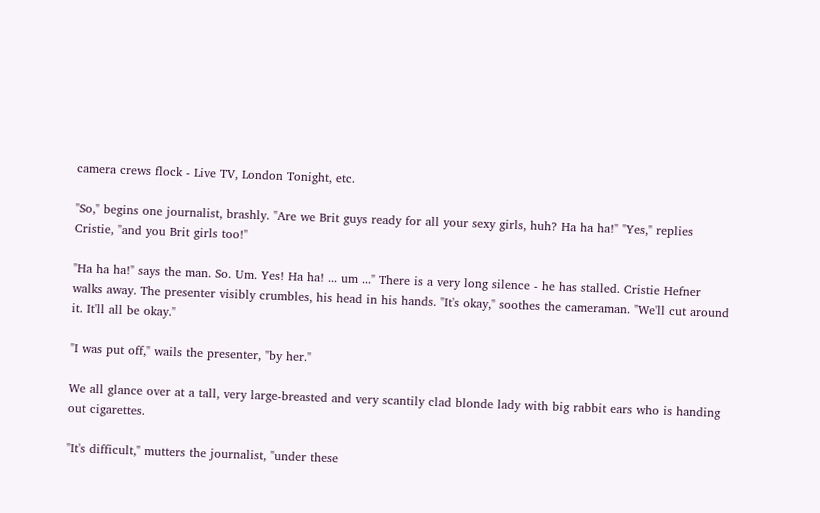camera crews flock - Live TV, London Tonight, etc.

"So," begins one journalist, brashly. "Are we Brit guys ready for all your sexy girls, huh? Ha ha ha!" "Yes," replies Cristie, "and you Brit girls too!"

"Ha ha ha!" says the man. So. Um. Yes! Ha ha! ... um ..." There is a very long silence - he has stalled. Cristie Hefner walks away. The presenter visibly crumbles, his head in his hands. "It's okay," soothes the cameraman. "We'll cut around it. It'll all be okay."

"I was put off," wails the presenter, "by her."

We all glance over at a tall, very large-breasted and very scantily clad blonde lady with big rabbit ears who is handing out cigarettes.

"It's difficult," mutters the journalist, "under these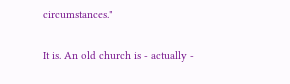circumstances."

It is. An old church is - actually -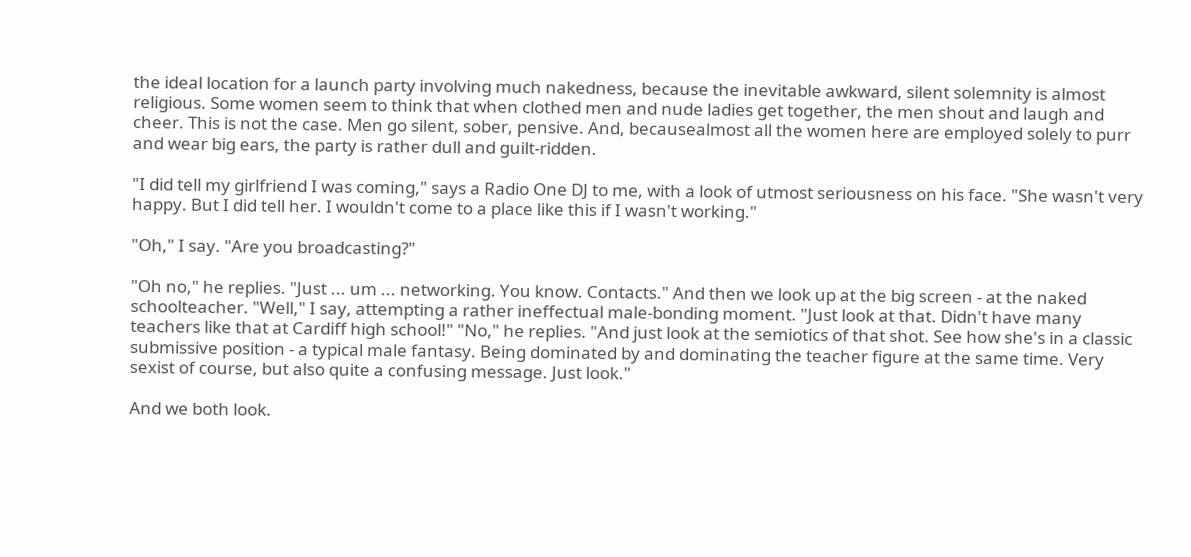the ideal location for a launch party involving much nakedness, because the inevitable awkward, silent solemnity is almost religious. Some women seem to think that when clothed men and nude ladies get together, the men shout and laugh and cheer. This is not the case. Men go silent, sober, pensive. And, becausealmost all the women here are employed solely to purr and wear big ears, the party is rather dull and guilt-ridden.

"I did tell my girlfriend I was coming," says a Radio One DJ to me, with a look of utmost seriousness on his face. "She wasn't very happy. But I did tell her. I wouldn't come to a place like this if I wasn't working."

"Oh," I say. "Are you broadcasting?"

"Oh no," he replies. "Just ... um ... networking. You know. Contacts." And then we look up at the big screen - at the naked schoolteacher. "Well," I say, attempting a rather ineffectual male-bonding moment. "Just look at that. Didn't have many teachers like that at Cardiff high school!" "No," he replies. "And just look at the semiotics of that shot. See how she's in a classic submissive position - a typical male fantasy. Being dominated by and dominating the teacher figure at the same time. Very sexist of course, but also quite a confusing message. Just look."

And we both look.